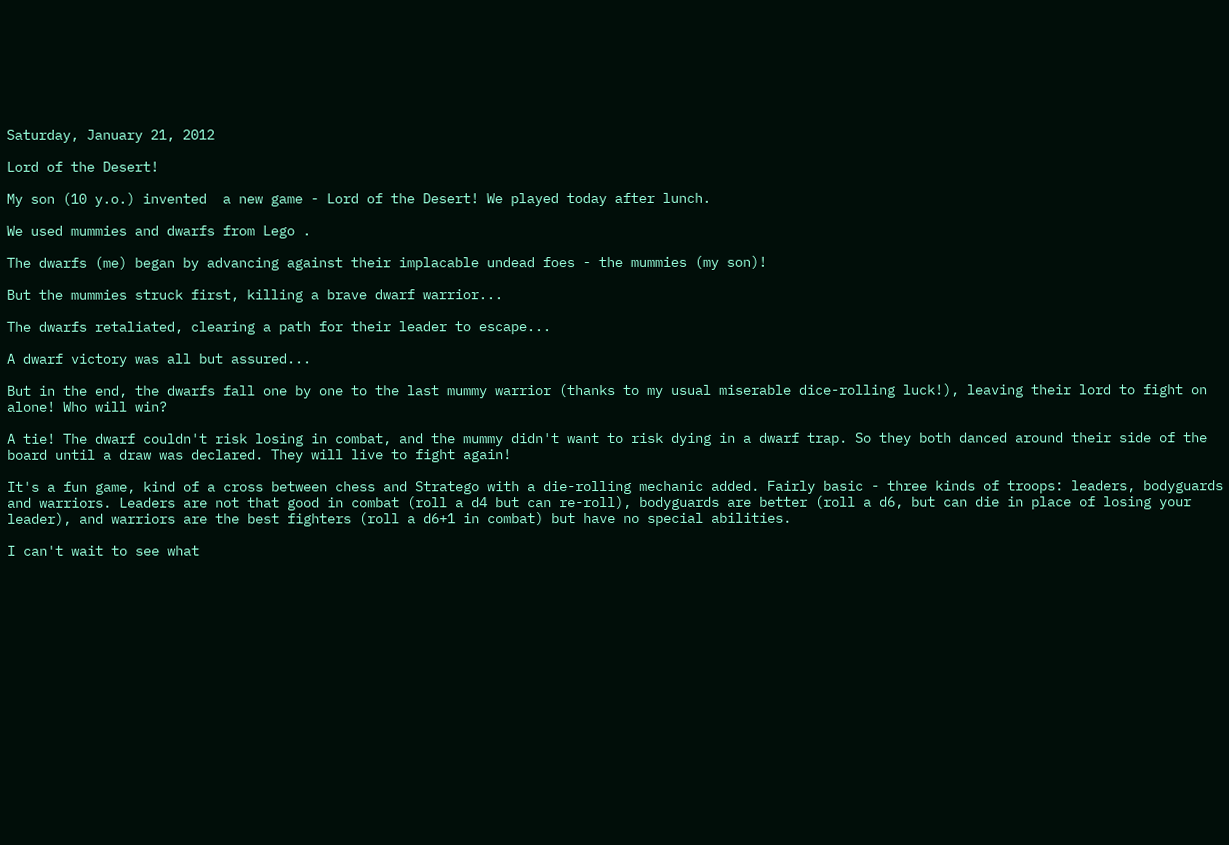Saturday, January 21, 2012

Lord of the Desert!

My son (10 y.o.) invented  a new game - Lord of the Desert! We played today after lunch.

We used mummies and dwarfs from Lego .

The dwarfs (me) began by advancing against their implacable undead foes - the mummies (my son)!

But the mummies struck first, killing a brave dwarf warrior...

The dwarfs retaliated, clearing a path for their leader to escape...

A dwarf victory was all but assured...

But in the end, the dwarfs fall one by one to the last mummy warrior (thanks to my usual miserable dice-rolling luck!), leaving their lord to fight on alone! Who will win?

A tie! The dwarf couldn't risk losing in combat, and the mummy didn't want to risk dying in a dwarf trap. So they both danced around their side of the board until a draw was declared. They will live to fight again!

It's a fun game, kind of a cross between chess and Stratego with a die-rolling mechanic added. Fairly basic - three kinds of troops: leaders, bodyguards and warriors. Leaders are not that good in combat (roll a d4 but can re-roll), bodyguards are better (roll a d6, but can die in place of losing your leader), and warriors are the best fighters (roll a d6+1 in combat) but have no special abilities.

I can't wait to see what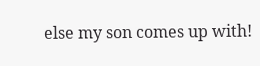else my son comes up with!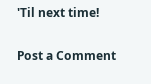'Til next time!

Post a Comment